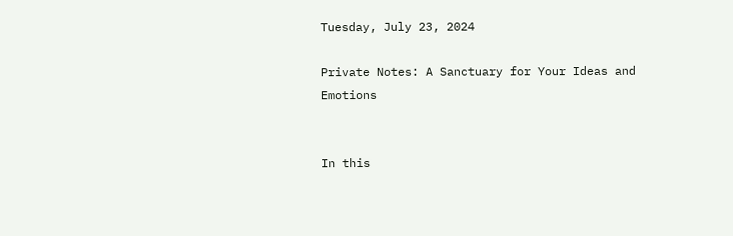Tuesday, July 23, 2024

Private Notes: A Sanctuary for Your Ideas and Emotions


In this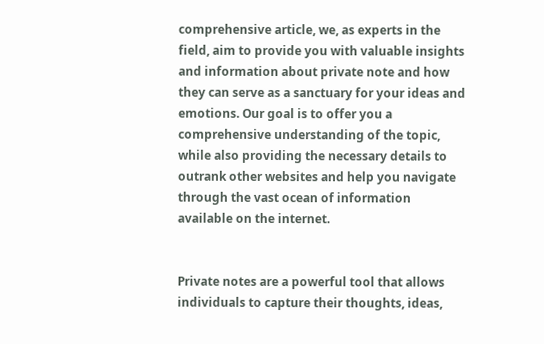comprehensive article, we, as experts in the field, aim to provide you with valuable insights and information about private note and how they can serve as a sanctuary for your ideas and emotions. Our goal is to offer you a comprehensive understanding of the topic, while also providing the necessary details to outrank other websites and help you navigate through the vast ocean of information available on the internet.


Private notes are a powerful tool that allows individuals to capture their thoughts, ideas,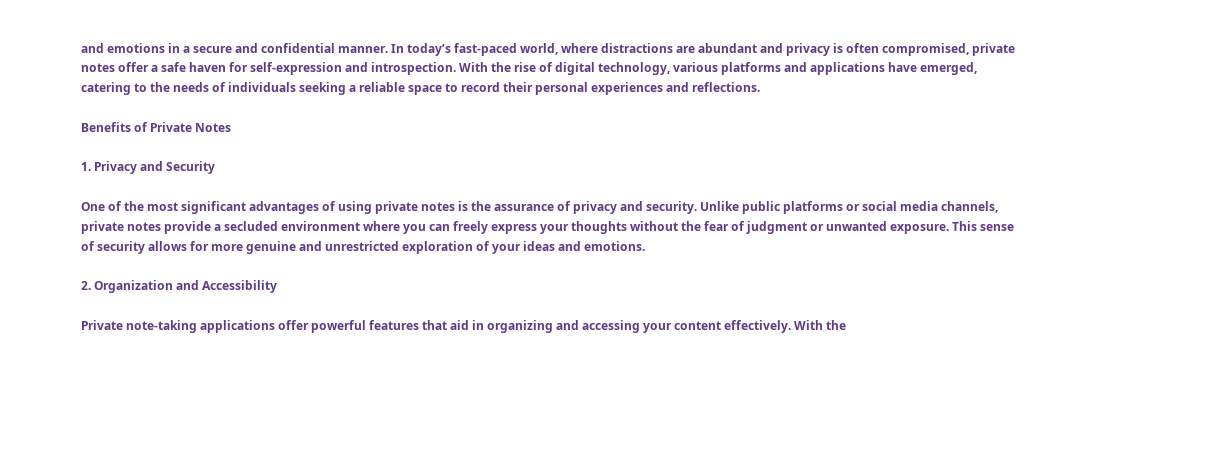and emotions in a secure and confidential manner. In today’s fast-paced world, where distractions are abundant and privacy is often compromised, private notes offer a safe haven for self-expression and introspection. With the rise of digital technology, various platforms and applications have emerged, catering to the needs of individuals seeking a reliable space to record their personal experiences and reflections.

Benefits of Private Notes

1. Privacy and Security

One of the most significant advantages of using private notes is the assurance of privacy and security. Unlike public platforms or social media channels, private notes provide a secluded environment where you can freely express your thoughts without the fear of judgment or unwanted exposure. This sense of security allows for more genuine and unrestricted exploration of your ideas and emotions.

2. Organization and Accessibility

Private note-taking applications offer powerful features that aid in organizing and accessing your content effectively. With the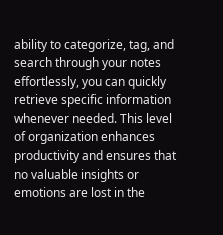ability to categorize, tag, and search through your notes effortlessly, you can quickly retrieve specific information whenever needed. This level of organization enhances productivity and ensures that no valuable insights or emotions are lost in the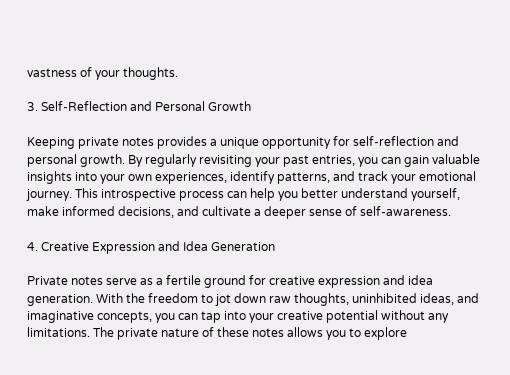vastness of your thoughts.

3. Self-Reflection and Personal Growth

Keeping private notes provides a unique opportunity for self-reflection and personal growth. By regularly revisiting your past entries, you can gain valuable insights into your own experiences, identify patterns, and track your emotional journey. This introspective process can help you better understand yourself, make informed decisions, and cultivate a deeper sense of self-awareness.

4. Creative Expression and Idea Generation

Private notes serve as a fertile ground for creative expression and idea generation. With the freedom to jot down raw thoughts, uninhibited ideas, and imaginative concepts, you can tap into your creative potential without any limitations. The private nature of these notes allows you to explore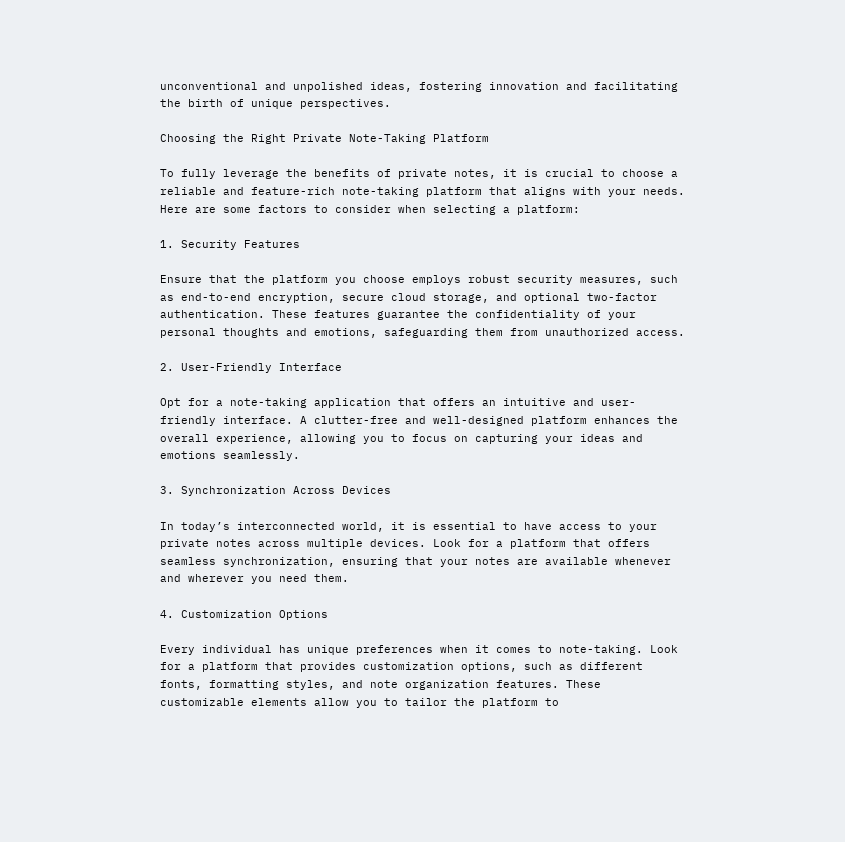unconventional and unpolished ideas, fostering innovation and facilitating the birth of unique perspectives.

Choosing the Right Private Note-Taking Platform

To fully leverage the benefits of private notes, it is crucial to choose a reliable and feature-rich note-taking platform that aligns with your needs. Here are some factors to consider when selecting a platform:

1. Security Features

Ensure that the platform you choose employs robust security measures, such as end-to-end encryption, secure cloud storage, and optional two-factor authentication. These features guarantee the confidentiality of your personal thoughts and emotions, safeguarding them from unauthorized access.

2. User-Friendly Interface

Opt for a note-taking application that offers an intuitive and user-friendly interface. A clutter-free and well-designed platform enhances the overall experience, allowing you to focus on capturing your ideas and emotions seamlessly.

3. Synchronization Across Devices

In today’s interconnected world, it is essential to have access to your private notes across multiple devices. Look for a platform that offers seamless synchronization, ensuring that your notes are available whenever and wherever you need them.

4. Customization Options

Every individual has unique preferences when it comes to note-taking. Look for a platform that provides customization options, such as different fonts, formatting styles, and note organization features. These customizable elements allow you to tailor the platform to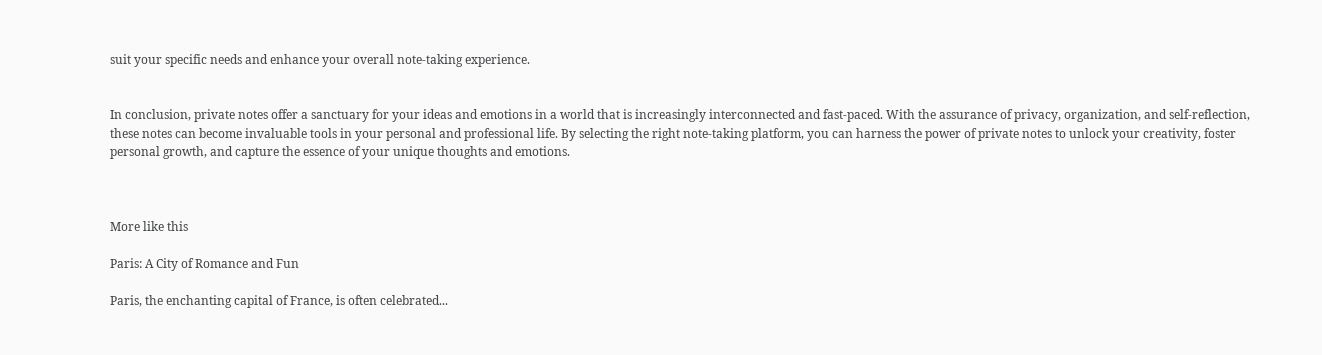suit your specific needs and enhance your overall note-taking experience.


In conclusion, private notes offer a sanctuary for your ideas and emotions in a world that is increasingly interconnected and fast-paced. With the assurance of privacy, organization, and self-reflection, these notes can become invaluable tools in your personal and professional life. By selecting the right note-taking platform, you can harness the power of private notes to unlock your creativity, foster personal growth, and capture the essence of your unique thoughts and emotions.



More like this

Paris: A City of Romance and Fun

Paris, the enchanting capital of France, is often celebrated...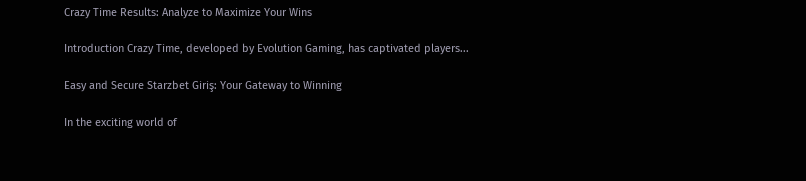Crazy Time Results: Analyze to Maximize Your Wins

Introduction Crazy Time, developed by Evolution Gaming, has captivated players...

Easy and Secure Starzbet Giriş: Your Gateway to Winning

In the exciting world of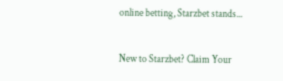online betting, Starzbet stands...

New to Starzbet? Claim Your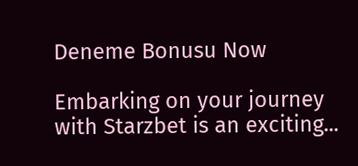Deneme Bonusu Now

Embarking on your journey with Starzbet is an exciting...